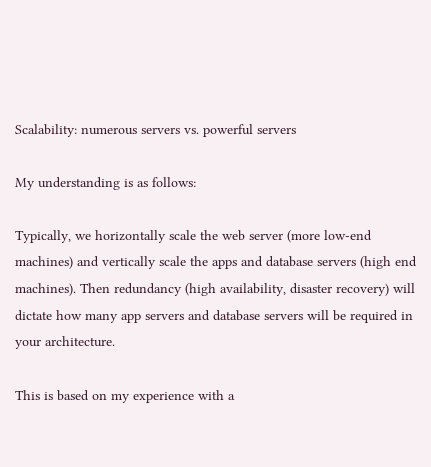Scalability: numerous servers vs. powerful servers

My understanding is as follows:

Typically, we horizontally scale the web server (more low-end machines) and vertically scale the apps and database servers (high end machines). Then redundancy (high availability, disaster recovery) will dictate how many app servers and database servers will be required in your architecture.

This is based on my experience with a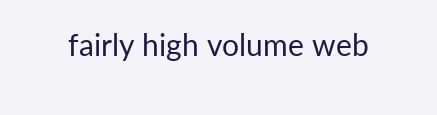fairly high volume web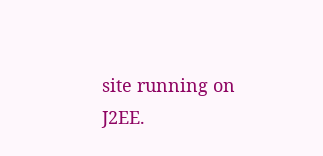site running on J2EE.